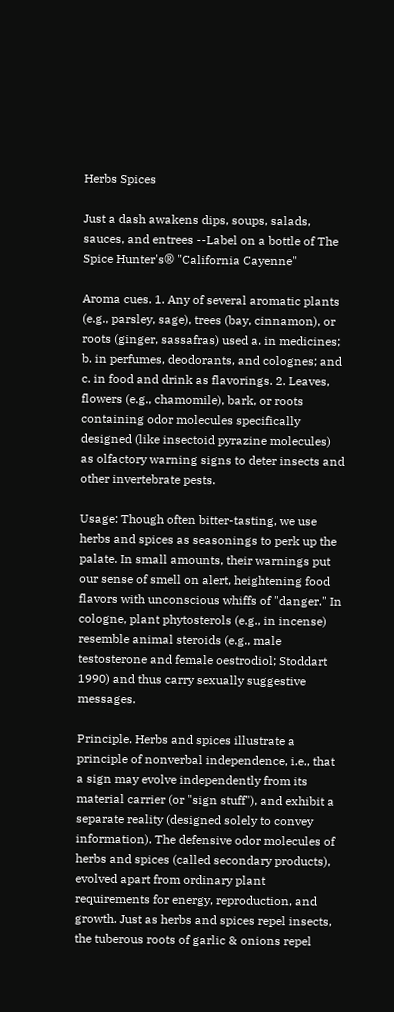Herbs Spices

Just a dash awakens dips, soups, salads, sauces, and entrees --Label on a bottle of The Spice Hunter's® "California Cayenne"

Aroma cues. 1. Any of several aromatic plants (e.g., parsley, sage), trees (bay, cinnamon), or roots (ginger, sassafras) used a. in medicines; b. in perfumes, deodorants, and colognes; and c. in food and drink as flavorings. 2. Leaves, flowers (e.g., chamomile), bark, or roots containing odor molecules specifically designed (like insectoid pyrazine molecules) as olfactory warning signs to deter insects and other invertebrate pests.

Usage: Though often bitter-tasting, we use herbs and spices as seasonings to perk up the palate. In small amounts, their warnings put our sense of smell on alert, heightening food flavors with unconscious whiffs of "danger." In cologne, plant phytosterols (e.g., in incense) resemble animal steroids (e.g., male testosterone and female oestrodiol; Stoddart 1990) and thus carry sexually suggestive messages.

Principle. Herbs and spices illustrate a principle of nonverbal independence, i.e., that a sign may evolve independently from its material carrier (or "sign stuff"), and exhibit a separate reality (designed solely to convey information). The defensive odor molecules of herbs and spices (called secondary products), evolved apart from ordinary plant requirements for energy, reproduction, and growth. Just as herbs and spices repel insects, the tuberous roots of garlic & onions repel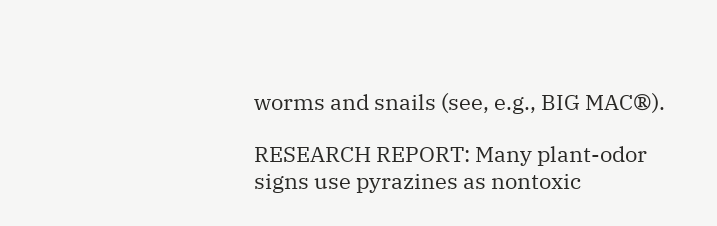worms and snails (see, e.g., BIG MAC®).

RESEARCH REPORT: Many plant-odor signs use pyrazines as nontoxic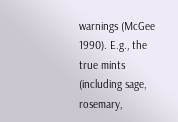warnings (McGee 1990). E.g., the true mints (including sage, rosemary,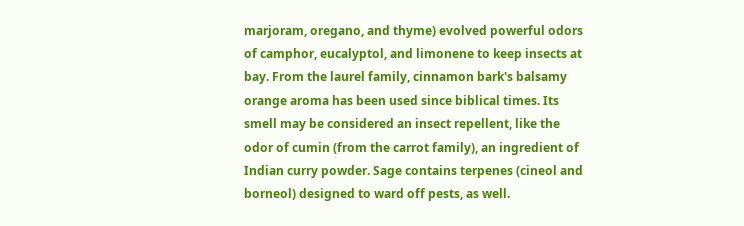marjoram, oregano, and thyme) evolved powerful odors of camphor, eucalyptol, and limonene to keep insects at bay. From the laurel family, cinnamon bark's balsamy orange aroma has been used since biblical times. Its smell may be considered an insect repellent, like the odor of cumin (from the carrot family), an ingredient of Indian curry powder. Sage contains terpenes (cineol and borneol) designed to ward off pests, as well.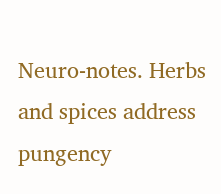Neuro-notes. Herbs and spices address pungency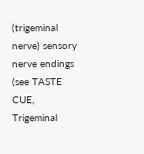(trigeminal nerve) sensory nerve endings (see TASTE CUE, Trigeminal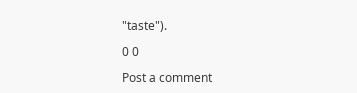"taste").

0 0

Post a comment